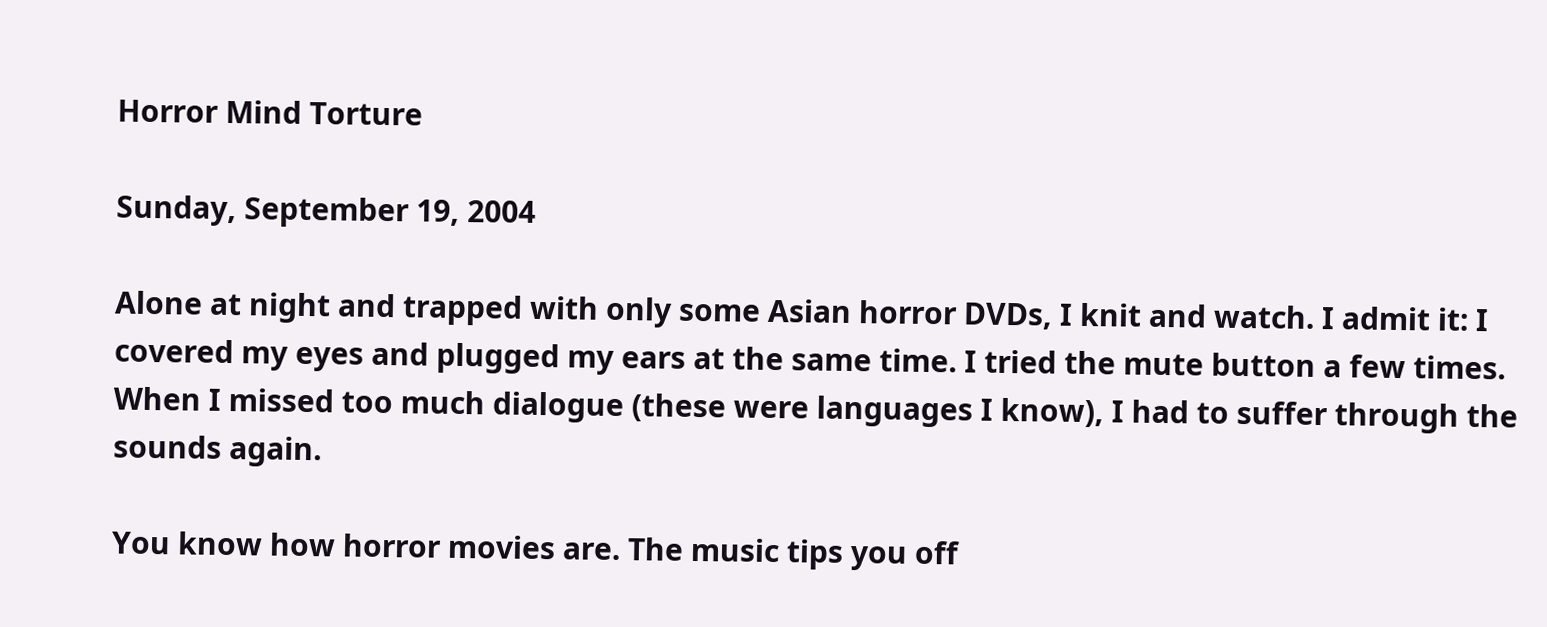Horror Mind Torture

Sunday, September 19, 2004

Alone at night and trapped with only some Asian horror DVDs, I knit and watch. I admit it: I covered my eyes and plugged my ears at the same time. I tried the mute button a few times. When I missed too much dialogue (these were languages I know), I had to suffer through the sounds again.

You know how horror movies are. The music tips you off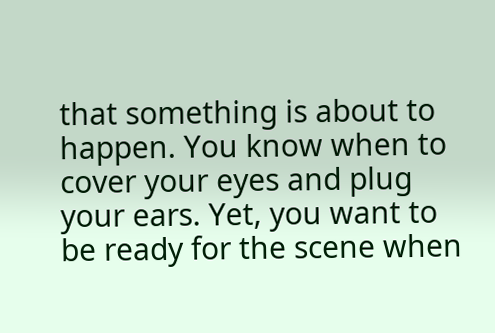that something is about to happen. You know when to cover your eyes and plug your ears. Yet, you want to be ready for the scene when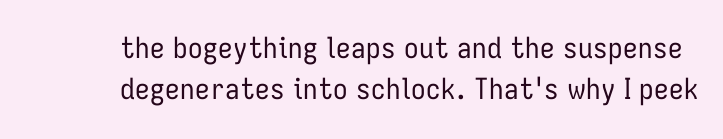the bogeything leaps out and the suspense degenerates into schlock. That's why I peek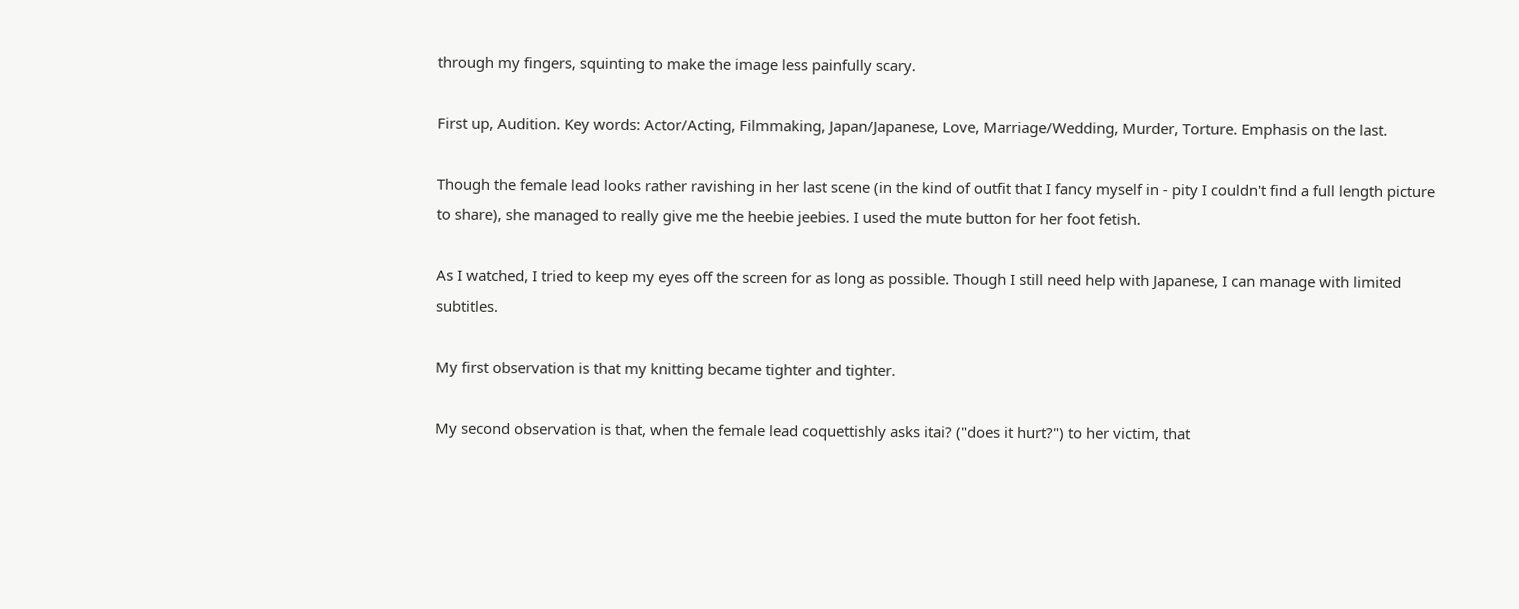through my fingers, squinting to make the image less painfully scary.

First up, Audition. Key words: Actor/Acting, Filmmaking, Japan/Japanese, Love, Marriage/Wedding, Murder, Torture. Emphasis on the last.

Though the female lead looks rather ravishing in her last scene (in the kind of outfit that I fancy myself in - pity I couldn't find a full length picture to share), she managed to really give me the heebie jeebies. I used the mute button for her foot fetish.

As I watched, I tried to keep my eyes off the screen for as long as possible. Though I still need help with Japanese, I can manage with limited subtitles.

My first observation is that my knitting became tighter and tighter.

My second observation is that, when the female lead coquettishly asks itai? ("does it hurt?") to her victim, that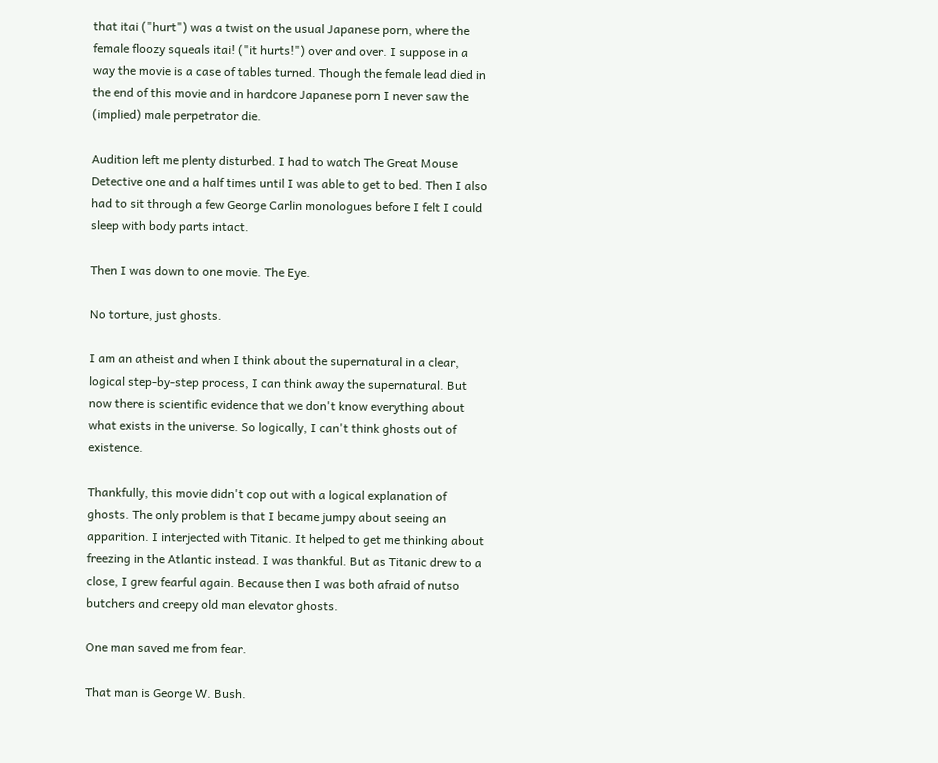that itai ("hurt") was a twist on the usual Japanese porn, where the female floozy squeals itai! ("it hurts!") over and over. I suppose in a way the movie is a case of tables turned. Though the female lead died in the end of this movie and in hardcore Japanese porn I never saw the (implied) male perpetrator die.

Audition left me plenty disturbed. I had to watch The Great Mouse Detective one and a half times until I was able to get to bed. Then I also had to sit through a few George Carlin monologues before I felt I could sleep with body parts intact.

Then I was down to one movie. The Eye.

No torture, just ghosts.

I am an atheist and when I think about the supernatural in a clear, logical step-by-step process, I can think away the supernatural. But now there is scientific evidence that we don't know everything about what exists in the universe. So logically, I can't think ghosts out of existence.

Thankfully, this movie didn't cop out with a logical explanation of ghosts. The only problem is that I became jumpy about seeing an apparition. I interjected with Titanic. It helped to get me thinking about freezing in the Atlantic instead. I was thankful. But as Titanic drew to a close, I grew fearful again. Because then I was both afraid of nutso butchers and creepy old man elevator ghosts.

One man saved me from fear.

That man is George W. Bush.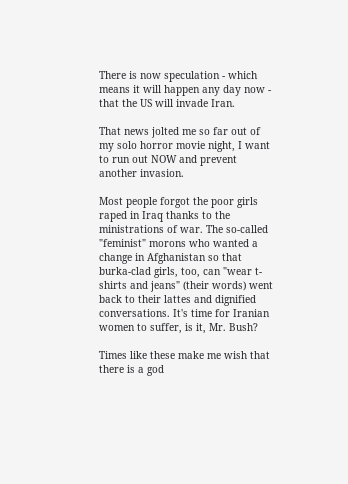There is now speculation - which means it will happen any day now - that the US will invade Iran.

That news jolted me so far out of my solo horror movie night, I want to run out NOW and prevent another invasion.

Most people forgot the poor girls raped in Iraq thanks to the ministrations of war. The so-called "feminist" morons who wanted a change in Afghanistan so that burka-clad girls, too, can "wear t-shirts and jeans" (their words) went back to their lattes and dignified conversations. It's time for Iranian women to suffer, is it, Mr. Bush?

Times like these make me wish that there is a god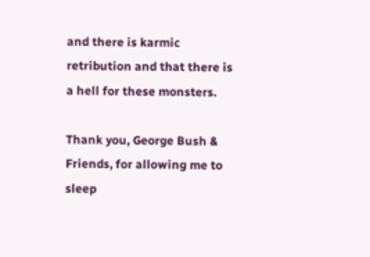and there is karmic retribution and that there is a hell for these monsters.

Thank you, George Bush & Friends, for allowing me to sleep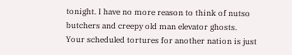tonight. I have no more reason to think of nutso butchers and creepy old man elevator ghosts. Your scheduled tortures for another nation is just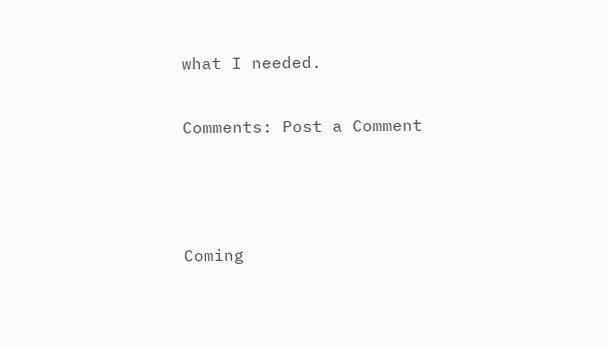what I needed.

Comments: Post a Comment



Coming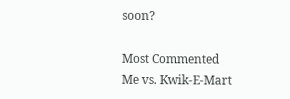soon?

Most Commented
Me vs. Kwik-E-Mart